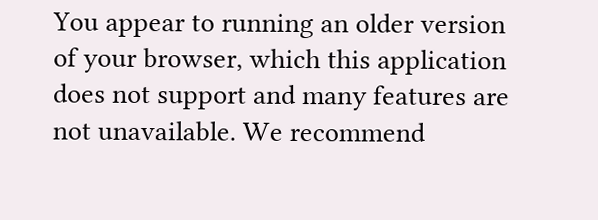You appear to running an older version of your browser, which this application does not support and many features are not unavailable. We recommend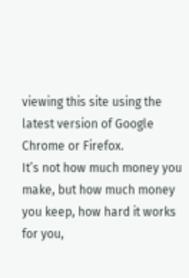viewing this site using the latest version of Google Chrome or Firefox.
It’s not how much money you make, but how much money you keep, how hard it works for you,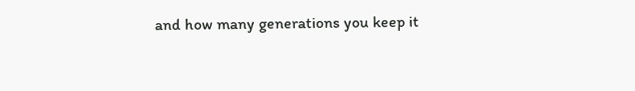and how many generations you keep it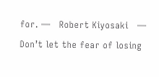for. —   Robert Kiyosaki   —
Don’t let the fear of losing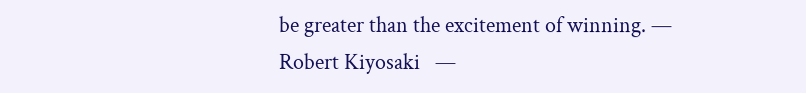be greater than the excitement of winning. —   Robert Kiyosaki   —